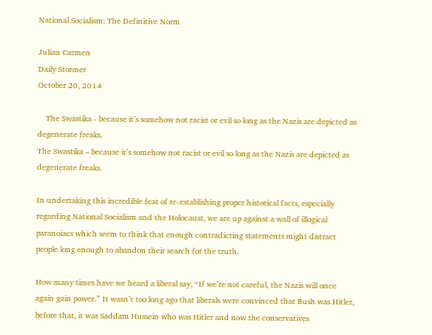National Socialism: The Definitive Norm

Julian Carmen
Daily Stormer
October 20, 2014

    The Swastika - because it’s somehow not racist or evil so long as the Nazis are depicted as degenerate freaks.
The Swastika – because it’s somehow not racist or evil so long as the Nazis are depicted as degenerate freaks.

In undertaking this incredible feat of re-establishing proper historical facts, especially regarding National Socialism and the Holocaust, we are up against a wall of illogical paranoiacs which seem to think that enough contradicting statements might distract people long enough to abandon their search for the truth.

How many times have we heard a liberal say, “If we’re not careful, the Nazis will once again gain power.” It wasn’t too long ago that liberals were convinced that Bush was Hitler, before that, it was Saddam Hussein who was Hitler and now the conservatives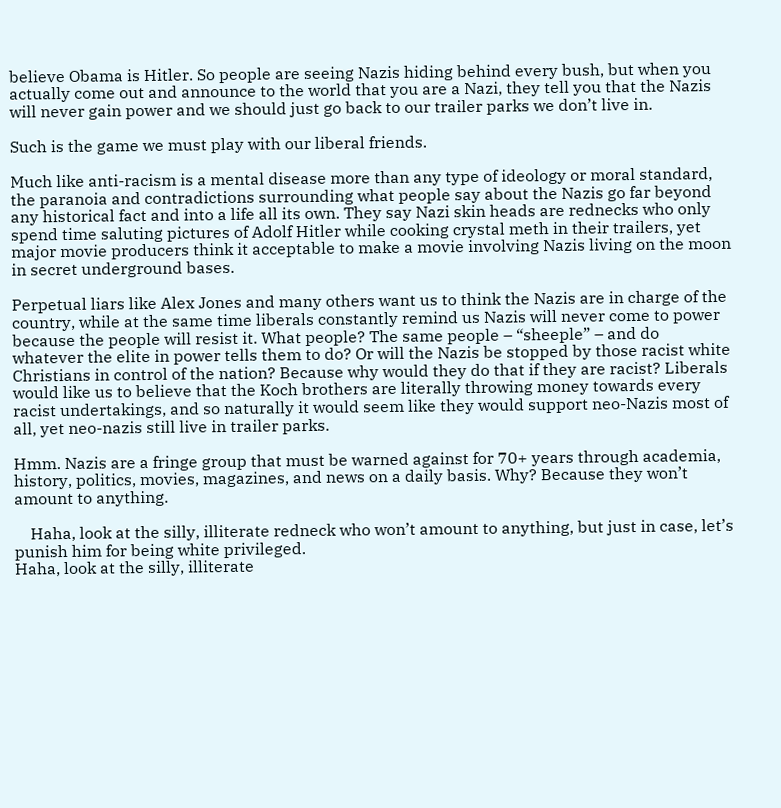believe Obama is Hitler. So people are seeing Nazis hiding behind every bush, but when you actually come out and announce to the world that you are a Nazi, they tell you that the Nazis will never gain power and we should just go back to our trailer parks we don’t live in.

Such is the game we must play with our liberal friends.

Much like anti-racism is a mental disease more than any type of ideology or moral standard, the paranoia and contradictions surrounding what people say about the Nazis go far beyond any historical fact and into a life all its own. They say Nazi skin heads are rednecks who only spend time saluting pictures of Adolf Hitler while cooking crystal meth in their trailers, yet major movie producers think it acceptable to make a movie involving Nazis living on the moon in secret underground bases.

Perpetual liars like Alex Jones and many others want us to think the Nazis are in charge of the country, while at the same time liberals constantly remind us Nazis will never come to power because the people will resist it. What people? The same people – “sheeple” – and do whatever the elite in power tells them to do? Or will the Nazis be stopped by those racist white Christians in control of the nation? Because why would they do that if they are racist? Liberals would like us to believe that the Koch brothers are literally throwing money towards every racist undertakings, and so naturally it would seem like they would support neo-Nazis most of all, yet neo-nazis still live in trailer parks.

Hmm. Nazis are a fringe group that must be warned against for 70+ years through academia, history, politics, movies, magazines, and news on a daily basis. Why? Because they won’t amount to anything.

    Haha, look at the silly, illiterate redneck who won’t amount to anything, but just in case, let’s punish him for being white privileged.
Haha, look at the silly, illiterate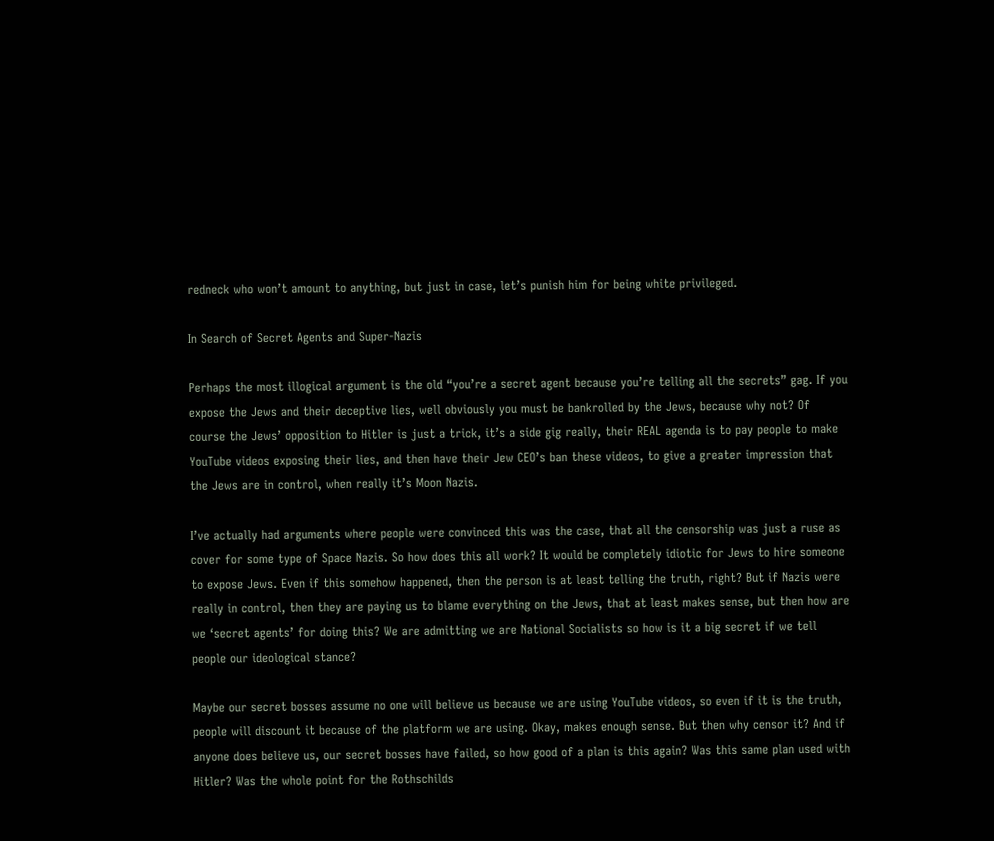redneck who won’t amount to anything, but just in case, let’s punish him for being white privileged.

In Search of Secret Agents and Super-Nazis

Perhaps the most illogical argument is the old “you’re a secret agent because you’re telling all the secrets” gag. If you expose the Jews and their deceptive lies, well obviously you must be bankrolled by the Jews, because why not? Of course the Jews’ opposition to Hitler is just a trick, it’s a side gig really, their REAL agenda is to pay people to make YouTube videos exposing their lies, and then have their Jew CEO’s ban these videos, to give a greater impression that the Jews are in control, when really it’s Moon Nazis.

I’ve actually had arguments where people were convinced this was the case, that all the censorship was just a ruse as cover for some type of Space Nazis. So how does this all work? It would be completely idiotic for Jews to hire someone to expose Jews. Even if this somehow happened, then the person is at least telling the truth, right? But if Nazis were really in control, then they are paying us to blame everything on the Jews, that at least makes sense, but then how are we ‘secret agents’ for doing this? We are admitting we are National Socialists so how is it a big secret if we tell people our ideological stance?

Maybe our secret bosses assume no one will believe us because we are using YouTube videos, so even if it is the truth, people will discount it because of the platform we are using. Okay, makes enough sense. But then why censor it? And if anyone does believe us, our secret bosses have failed, so how good of a plan is this again? Was this same plan used with Hitler? Was the whole point for the Rothschilds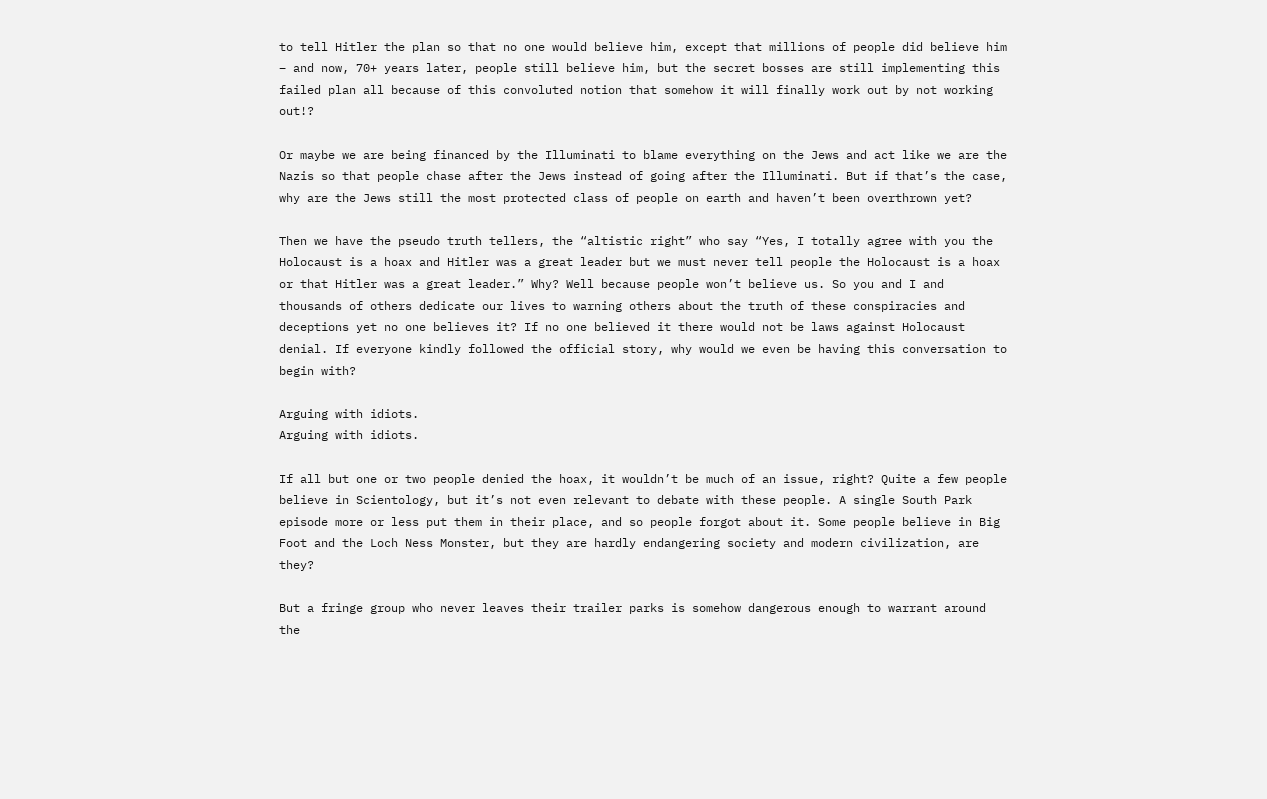to tell Hitler the plan so that no one would believe him, except that millions of people did believe him  – and now, 70+ years later, people still believe him, but the secret bosses are still implementing this failed plan all because of this convoluted notion that somehow it will finally work out by not working out!?

Or maybe we are being financed by the Illuminati to blame everything on the Jews and act like we are the Nazis so that people chase after the Jews instead of going after the Illuminati. But if that’s the case, why are the Jews still the most protected class of people on earth and haven’t been overthrown yet?

Then we have the pseudo truth tellers, the “altistic right” who say “Yes, I totally agree with you the Holocaust is a hoax and Hitler was a great leader but we must never tell people the Holocaust is a hoax or that Hitler was a great leader.” Why? Well because people won’t believe us. So you and I and thousands of others dedicate our lives to warning others about the truth of these conspiracies and deceptions yet no one believes it? If no one believed it there would not be laws against Holocaust denial. If everyone kindly followed the official story, why would we even be having this conversation to begin with?

Arguing with idiots.
Arguing with idiots.

If all but one or two people denied the hoax, it wouldn’t be much of an issue, right? Quite a few people believe in Scientology, but it’s not even relevant to debate with these people. A single South Park episode more or less put them in their place, and so people forgot about it. Some people believe in Big Foot and the Loch Ness Monster, but they are hardly endangering society and modern civilization, are they?

But a fringe group who never leaves their trailer parks is somehow dangerous enough to warrant around the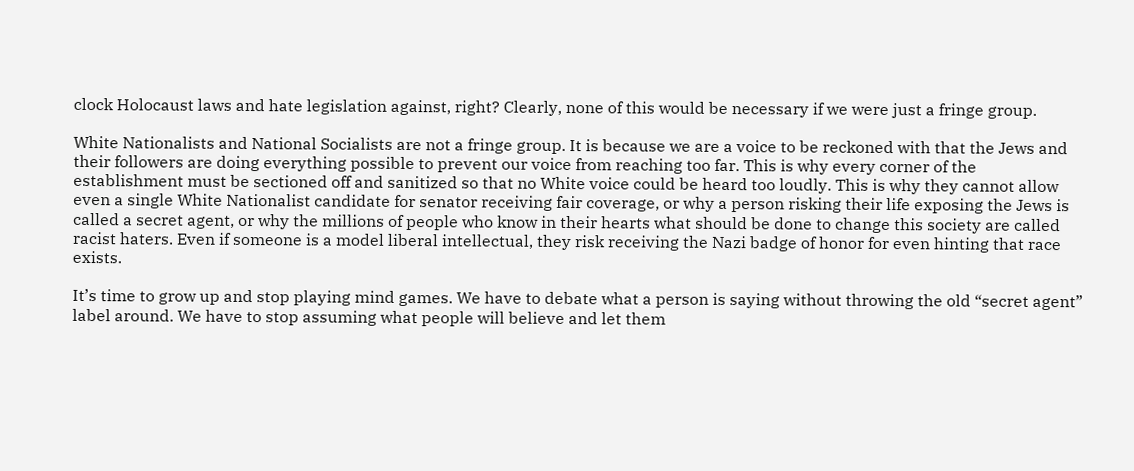clock Holocaust laws and hate legislation against, right? Clearly, none of this would be necessary if we were just a fringe group.

White Nationalists and National Socialists are not a fringe group. It is because we are a voice to be reckoned with that the Jews and their followers are doing everything possible to prevent our voice from reaching too far. This is why every corner of the establishment must be sectioned off and sanitized so that no White voice could be heard too loudly. This is why they cannot allow even a single White Nationalist candidate for senator receiving fair coverage, or why a person risking their life exposing the Jews is called a secret agent, or why the millions of people who know in their hearts what should be done to change this society are called racist haters. Even if someone is a model liberal intellectual, they risk receiving the Nazi badge of honor for even hinting that race exists.

It’s time to grow up and stop playing mind games. We have to debate what a person is saying without throwing the old “secret agent” label around. We have to stop assuming what people will believe and let them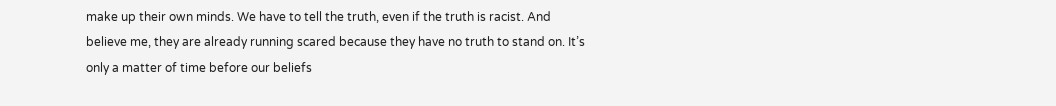make up their own minds. We have to tell the truth, even if the truth is racist. And believe me, they are already running scared because they have no truth to stand on. It’s only a matter of time before our beliefs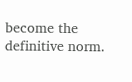become the definitive norm.